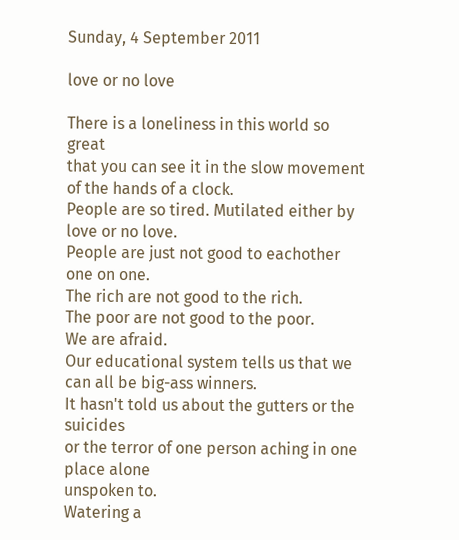Sunday, 4 September 2011

love or no love

There is a loneliness in this world so great
that you can see it in the slow movement of the hands of a clock.
People are so tired. Mutilated either by love or no love.
People are just not good to eachother one on one.
The rich are not good to the rich.
The poor are not good to the poor.
We are afraid.
Our educational system tells us that we can all be big-ass winners.
It hasn't told us about the gutters or the suicides
or the terror of one person aching in one place alone
unspoken to.
Watering a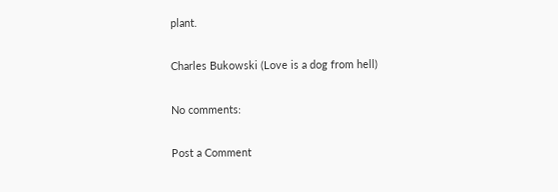plant.

Charles Bukowski (Love is a dog from hell)

No comments:

Post a Comment